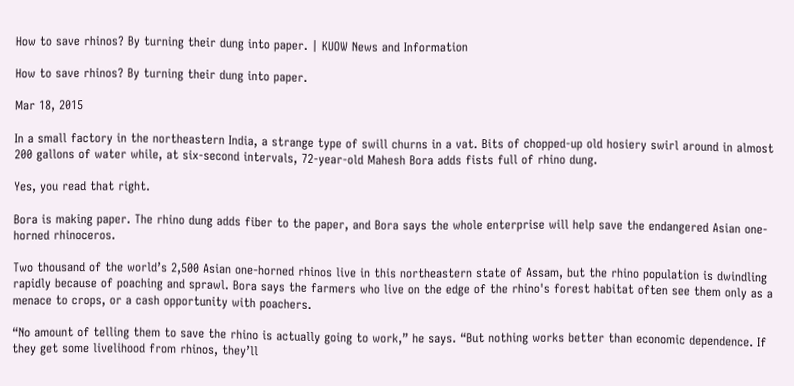How to save rhinos? By turning their dung into paper. | KUOW News and Information

How to save rhinos? By turning their dung into paper.

Mar 18, 2015

In a small factory in the northeastern India, a strange type of swill churns in a vat. Bits of chopped-up old hosiery swirl around in almost 200 gallons of water while, at six-second intervals, 72-year-old Mahesh Bora adds fists full of rhino dung.

Yes, you read that right.

Bora is making paper. The rhino dung adds fiber to the paper, and Bora says the whole enterprise will help save the endangered Asian one-horned rhinoceros.

Two thousand of the world’s 2,500 Asian one-horned rhinos live in this northeastern state of Assam, but the rhino population is dwindling rapidly because of poaching and sprawl. Bora says the farmers who live on the edge of the rhino's forest habitat often see them only as a menace to crops, or a cash opportunity with poachers.

“No amount of telling them to save the rhino is actually going to work,” he says. “But nothing works better than economic dependence. If they get some livelihood from rhinos, they’ll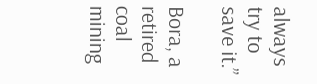always try to save it.”

Bora, a retired coal mining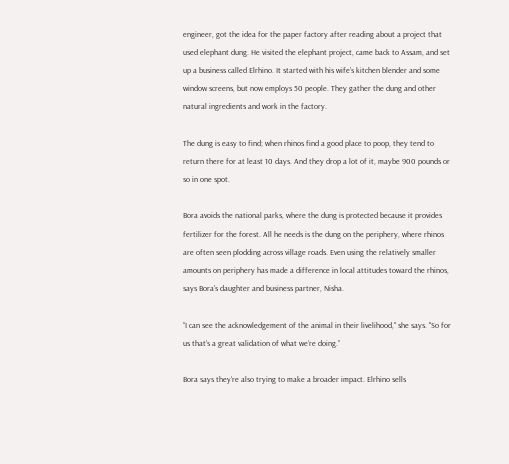engineer, got the idea for the paper factory after reading about a project that used elephant dung. He visited the elephant project, came back to Assam, and set up a business called Elrhino. It started with his wife’s kitchen blender and some window screens, but now employs 50 people. They gather the dung and other natural ingredients and work in the factory.

The dung is easy to find; when rhinos find a good place to poop, they tend to return there for at least 10 days. And they drop a lot of it, maybe 900 pounds or so in one spot.

Bora avoids the national parks, where the dung is protected because it provides fertilizer for the forest. All he needs is the dung on the periphery, where rhinos are often seen plodding across village roads. Even using the relatively smaller amounts on periphery has made a difference in local attitudes toward the rhinos, says Bora's daughter and business partner, Nisha.

“I can see the acknowledgement of the animal in their livelihood,'' she says. "So for us that’s a great validation of what we’re doing.”

Bora says they’re also trying to make a broader impact. Elrhino sells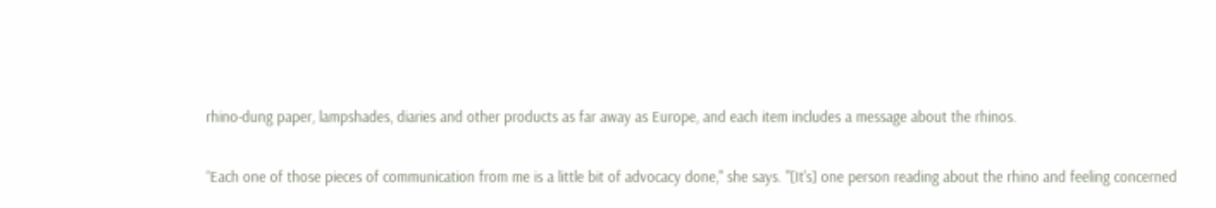rhino-dung paper, lampshades, diaries and other products as far away as Europe, and each item includes a message about the rhinos.

“Each one of those pieces of communication from me is a little bit of advocacy done," she says. "[It's] one person reading about the rhino and feeling concerned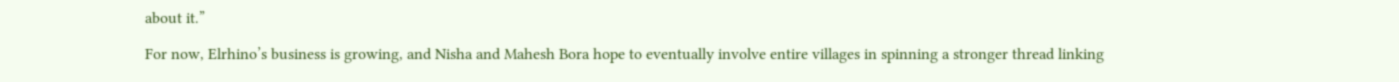about it.”

For now, Elrhino’s business is growing, and Nisha and Mahesh Bora hope to eventually involve entire villages in spinning a stronger thread linking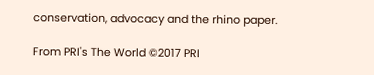conservation, advocacy and the rhino paper.

From PRI's The World ©2017 PRI